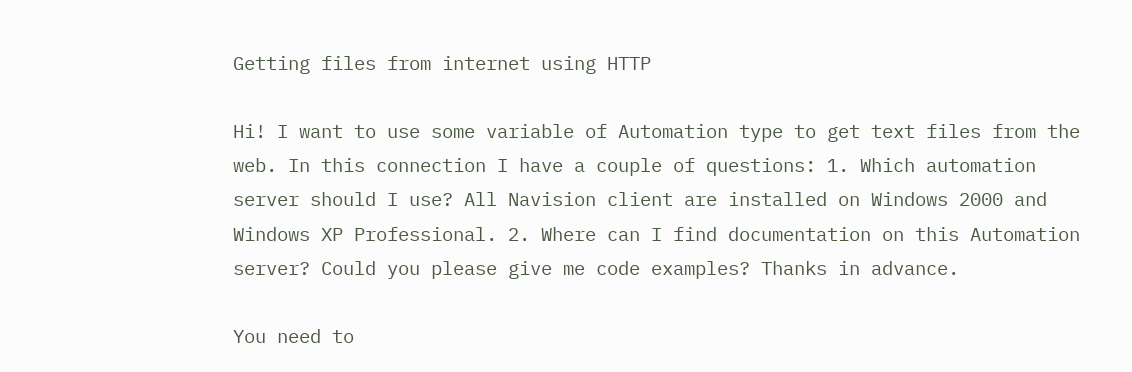Getting files from internet using HTTP

Hi! I want to use some variable of Automation type to get text files from the web. In this connection I have a couple of questions: 1. Which automation server should I use? All Navision client are installed on Windows 2000 and Windows XP Professional. 2. Where can I find documentation on this Automation server? Could you please give me code examples? Thanks in advance.

You need to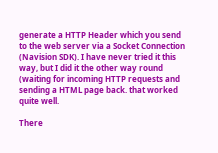generate a HTTP Header which you send to the web server via a Socket Connection (Navision SDK). I have never tried it this way, but I did it the other way round (waiting for incoming HTTP requests and sending a HTML page back. that worked quite well.

There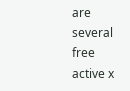are several free active x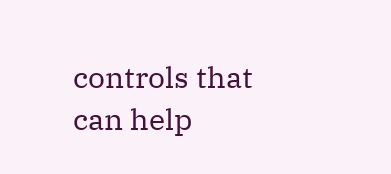controls that can help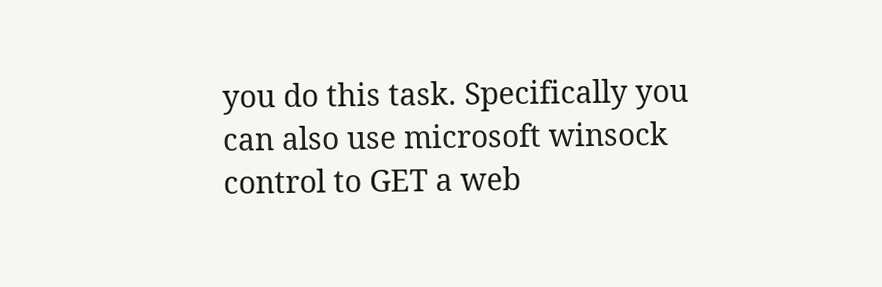you do this task. Specifically you can also use microsoft winsock control to GET a web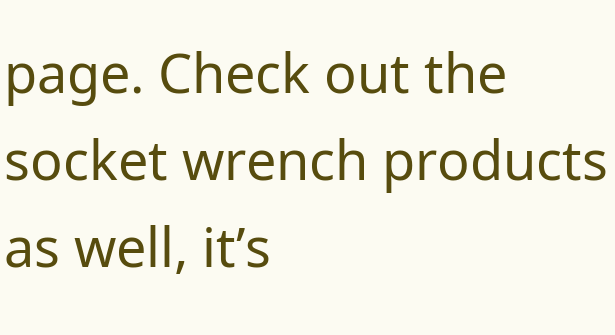page. Check out the socket wrench products as well, it’s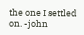the one I settled on. -john